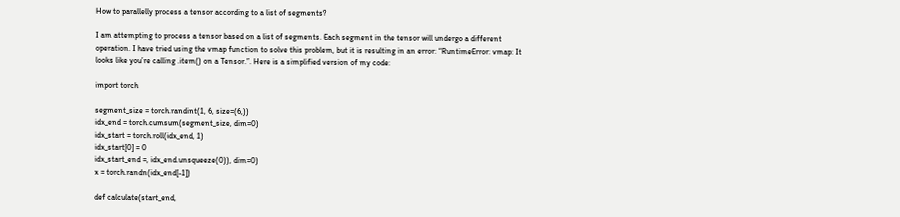How to parallelly process a tensor according to a list of segments?

I am attempting to process a tensor based on a list of segments. Each segment in the tensor will undergo a different operation. I have tried using the vmap function to solve this problem, but it is resulting in an error: “RuntimeError: vmap: It looks like you’re calling .item() on a Tensor.”. Here is a simplified version of my code:

import torch

segment_size = torch.randint(1, 6, size=(6,))
idx_end = torch.cumsum(segment_size, dim=0)
idx_start = torch.roll(idx_end, 1)
idx_start[0] = 0
idx_start_end =, idx_end.unsqueeze(0)), dim=0)
x = torch.randn(idx_end[-1])

def calculate(start_end,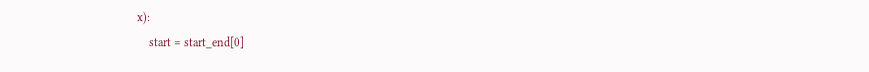x):
    start = start_end[0]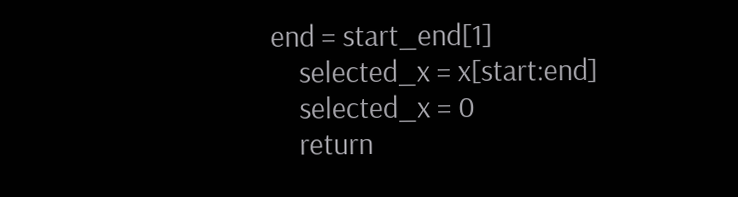end = start_end[1]
    selected_x = x[start:end]
    selected_x = 0
    return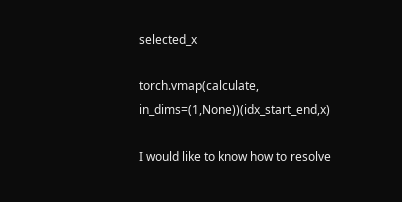selected_x

torch.vmap(calculate, in_dims=(1,None))(idx_start_end,x)

I would like to know how to resolve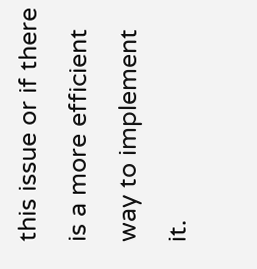this issue or if there is a more efficient way to implement it.